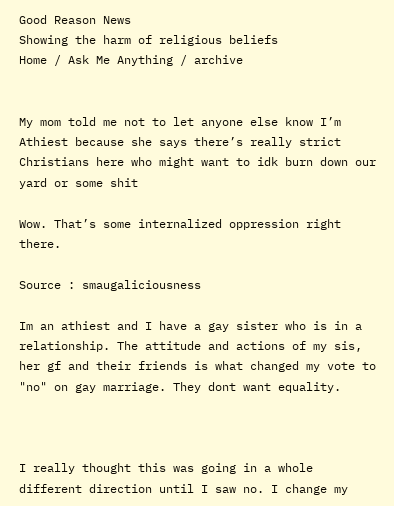Good Reason News
Showing the harm of religious beliefs
Home / Ask Me Anything / archive


My mom told me not to let anyone else know I’m Athiest because she says there’s really strict Christians here who might want to idk burn down our yard or some shit

Wow. That’s some internalized oppression right there.

Source : smaugaliciousness

Im an athiest and I have a gay sister who is in a relationship. The attitude and actions of my sis, her gf and their friends is what changed my vote to "no" on gay marriage. They dont want equality.



I really thought this was going in a whole different direction until I saw no. I change my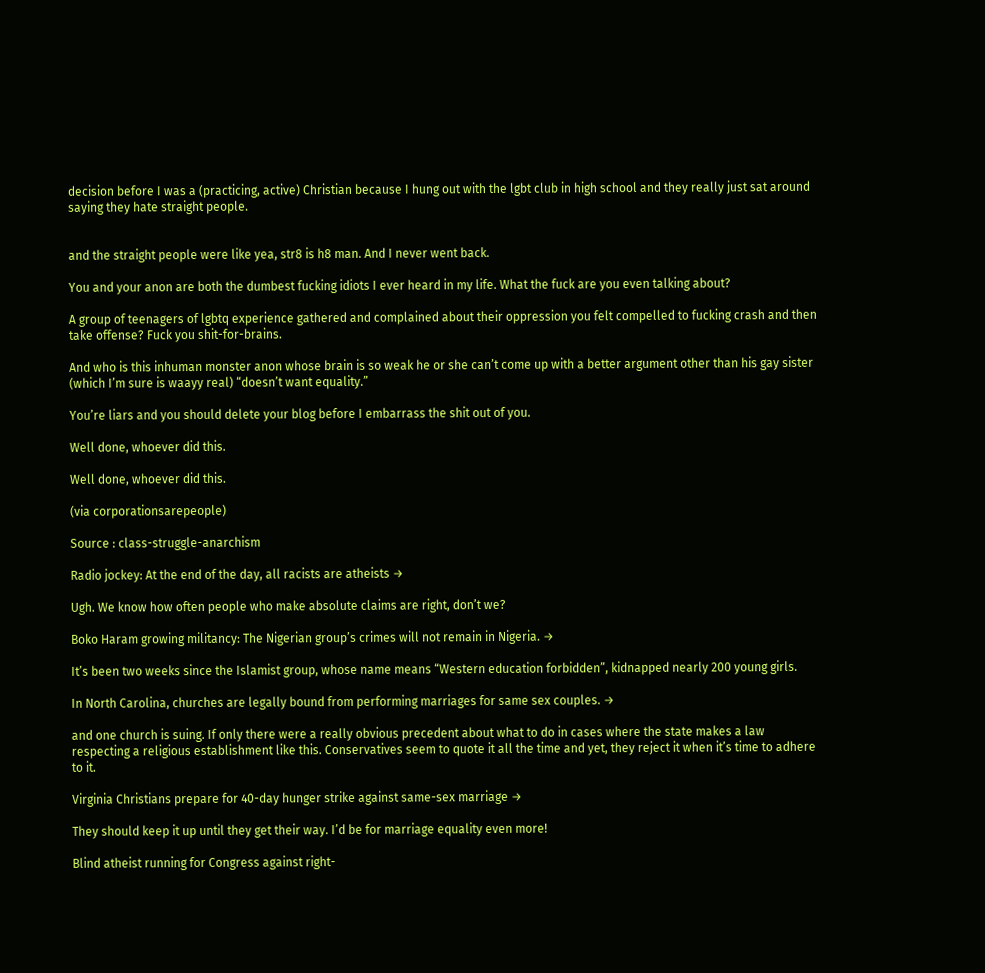decision before I was a (practicing, active) Christian because I hung out with the lgbt club in high school and they really just sat around saying they hate straight people.


and the straight people were like yea, str8 is h8 man. And I never went back.

You and your anon are both the dumbest fucking idiots I ever heard in my life. What the fuck are you even talking about?

A group of teenagers of lgbtq experience gathered and complained about their oppression you felt compelled to fucking crash and then take offense? Fuck you shit-for-brains.

And who is this inhuman monster anon whose brain is so weak he or she can’t come up with a better argument other than his gay sister (which I’m sure is waayy real) “doesn’t want equality.”

You’re liars and you should delete your blog before I embarrass the shit out of you.

Well done, whoever did this.

Well done, whoever did this.

(via corporationsarepeople)

Source : class-struggle-anarchism

Radio jockey: At the end of the day, all racists are atheists →

Ugh. We know how often people who make absolute claims are right, don’t we?

Boko Haram growing militancy: The Nigerian group’s crimes will not remain in Nigeria. →

It’s been two weeks since the Islamist group, whose name means “Western education forbidden”, kidnapped nearly 200 young girls.

In North Carolina, churches are legally bound from performing marriages for same sex couples. →

and one church is suing. If only there were a really obvious precedent about what to do in cases where the state makes a law respecting a religious establishment like this. Conservatives seem to quote it all the time and yet, they reject it when it’s time to adhere to it.

Virginia Christians prepare for 40-day hunger strike against same-sex marriage →

They should keep it up until they get their way. I’d be for marriage equality even more!

Blind atheist running for Congress against right-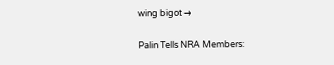wing bigot →

Palin Tells NRA Members: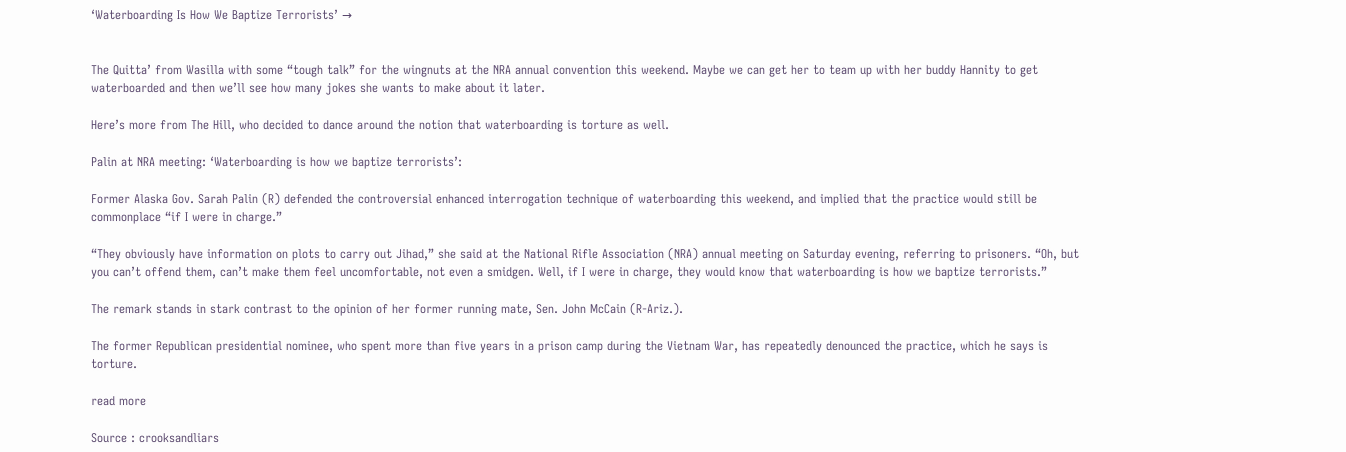‘Waterboarding Is How We Baptize Terrorists’ →


The Quitta’ from Wasilla with some “tough talk” for the wingnuts at the NRA annual convention this weekend. Maybe we can get her to team up with her buddy Hannity to get waterboarded and then we’ll see how many jokes she wants to make about it later.

Here’s more from The Hill, who decided to dance around the notion that waterboarding is torture as well.

Palin at NRA meeting: ‘Waterboarding is how we baptize terrorists’:

Former Alaska Gov. Sarah Palin (R) defended the controversial enhanced interrogation technique of waterboarding this weekend, and implied that the practice would still be commonplace “if I were in charge.”

“They obviously have information on plots to carry out Jihad,” she said at the National Rifle Association (NRA) annual meeting on Saturday evening, referring to prisoners. “Oh, but you can’t offend them, can’t make them feel uncomfortable, not even a smidgen. Well, if I were in charge, they would know that waterboarding is how we baptize terrorists.”

The remark stands in stark contrast to the opinion of her former running mate, Sen. John McCain (R-Ariz.).

The former Republican presidential nominee, who spent more than five years in a prison camp during the Vietnam War, has repeatedly denounced the practice, which he says is torture.

read more

Source : crooksandliars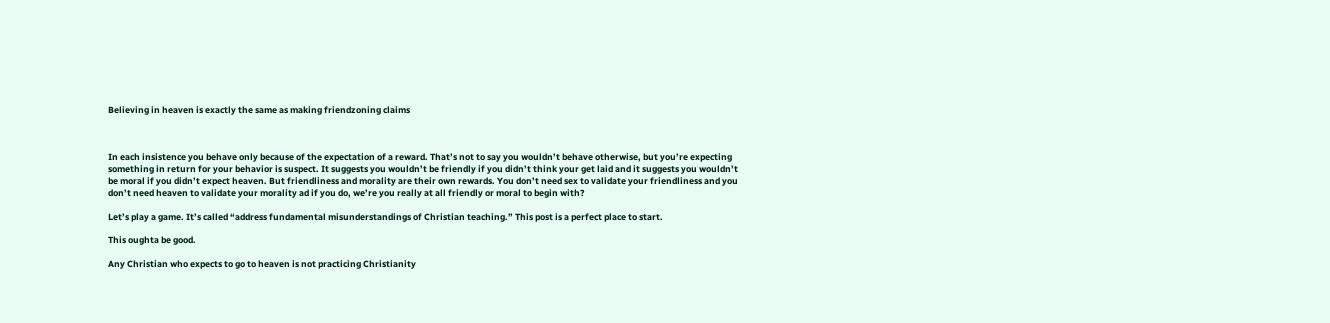Believing in heaven is exactly the same as making friendzoning claims



In each insistence you behave only because of the expectation of a reward. That’s not to say you wouldn’t behave otherwise, but you’re expecting something in return for your behavior is suspect. It suggests you wouldn’t be friendly if you didn’t think your get laid and it suggests you wouldn’t be moral if you didn’t expect heaven. But friendliness and morality are their own rewards. You don’t need sex to validate your friendliness and you don’t need heaven to validate your morality ad if you do, we’re you really at all friendly or moral to begin with?

Let’s play a game. It’s called “address fundamental misunderstandings of Christian teaching.” This post is a perfect place to start.

This oughta be good.

Any Christian who expects to go to heaven is not practicing Christianity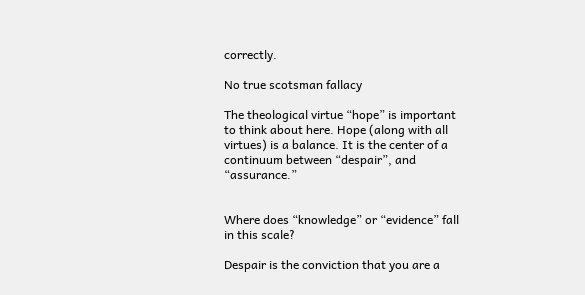correctly.

No true scotsman fallacy

The theological virtue “hope” is important to think about here. Hope (along with all virtues) is a balance. It is the center of a continuum between “despair”, and “assurance.”


Where does “knowledge” or “evidence” fall in this scale?

Despair is the conviction that you are a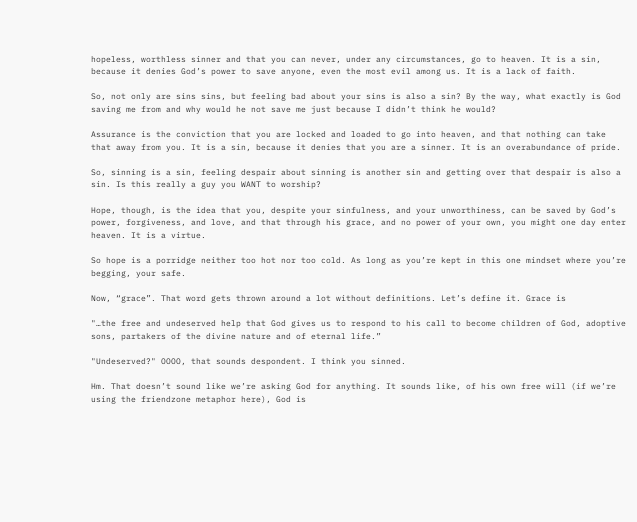hopeless, worthless sinner and that you can never, under any circumstances, go to heaven. It is a sin, because it denies God’s power to save anyone, even the most evil among us. It is a lack of faith.

So, not only are sins sins, but feeling bad about your sins is also a sin? By the way, what exactly is God saving me from and why would he not save me just because I didn’t think he would?

Assurance is the conviction that you are locked and loaded to go into heaven, and that nothing can take that away from you. It is a sin, because it denies that you are a sinner. It is an overabundance of pride.

So, sinning is a sin, feeling despair about sinning is another sin and getting over that despair is also a sin. Is this really a guy you WANT to worship?

Hope, though, is the idea that you, despite your sinfulness, and your unworthiness, can be saved by God’s power, forgiveness, and love, and that through his grace, and no power of your own, you might one day enter heaven. It is a virtue.

So hope is a porridge neither too hot nor too cold. As long as you’re kept in this one mindset where you’re begging, your safe.

Now, “grace”. That word gets thrown around a lot without definitions. Let’s define it. Grace is

"…the free and undeserved help that God gives us to respond to his call to become children of God, adoptive sons, partakers of the divine nature and of eternal life.”

"Undeserved?" OOOO, that sounds despondent. I think you sinned.

Hm. That doesn’t sound like we’re asking God for anything. It sounds like, of his own free will (if we’re using the friendzone metaphor here), God is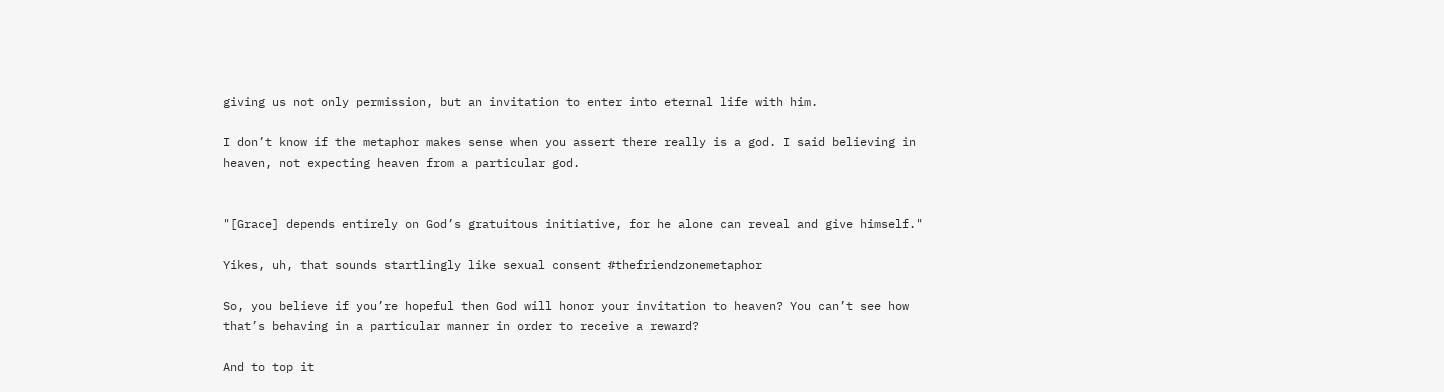giving us not only permission, but an invitation to enter into eternal life with him.

I don’t know if the metaphor makes sense when you assert there really is a god. I said believing in heaven, not expecting heaven from a particular god.


"[Grace] depends entirely on God’s gratuitous initiative, for he alone can reveal and give himself."

Yikes, uh, that sounds startlingly like sexual consent #thefriendzonemetaphor

So, you believe if you’re hopeful then God will honor your invitation to heaven? You can’t see how that’s behaving in a particular manner in order to receive a reward?

And to top it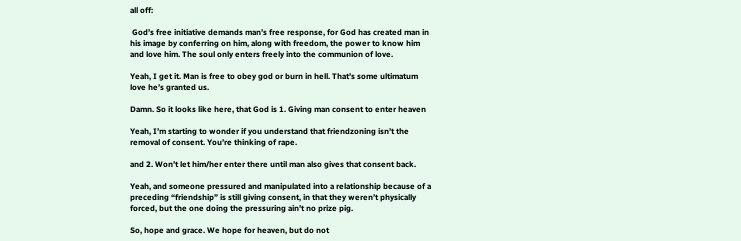all off:

 God’s free initiative demands man’s free response, for God has created man in his image by conferring on him, along with freedom, the power to know him and love him. The soul only enters freely into the communion of love.

Yeah, I get it. Man is free to obey god or burn in hell. That’s some ultimatum love he’s granted us.

Damn. So it looks like here, that God is 1. Giving man consent to enter heaven

Yeah, I’m starting to wonder if you understand that friendzoning isn’t the removal of consent. You’re thinking of rape.

and 2. Won’t let him/her enter there until man also gives that consent back.

Yeah, and someone pressured and manipulated into a relationship because of a preceding “friendship” is still giving consent, in that they weren’t physically forced, but the one doing the pressuring ain’t no prize pig.

So, hope and grace. We hope for heaven, but do not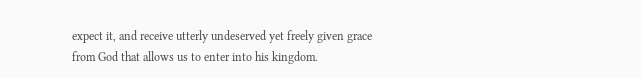expect it, and receive utterly undeserved yet freely given grace from God that allows us to enter into his kingdom.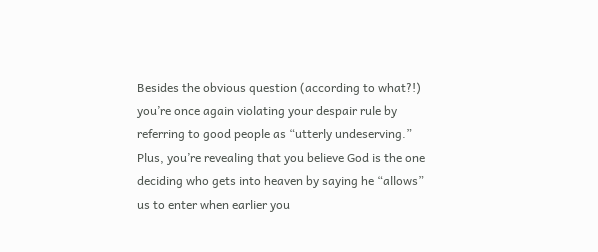Besides the obvious question (according to what?!) you’re once again violating your despair rule by referring to good people as “utterly undeserving.” Plus, you’re revealing that you believe God is the one deciding who gets into heaven by saying he “allows” us to enter when earlier you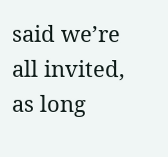said we’re all invited, as long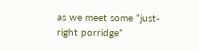as we meet some “just-right porridge”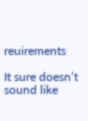reuirements

It sure doesn’t sound like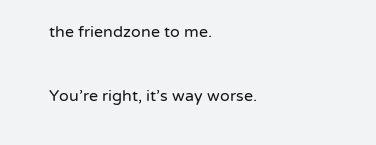the friendzone to me.

You’re right, it’s way worse.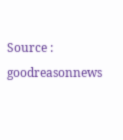Source : goodreasonnews